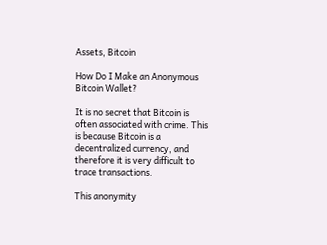Assets, Bitcoin

How Do I Make an Anonymous Bitcoin Wallet?

It is no secret that Bitcoin is often associated with crime. This is because Bitcoin is a decentralized currency, and therefore it is very difficult to trace transactions.

This anonymity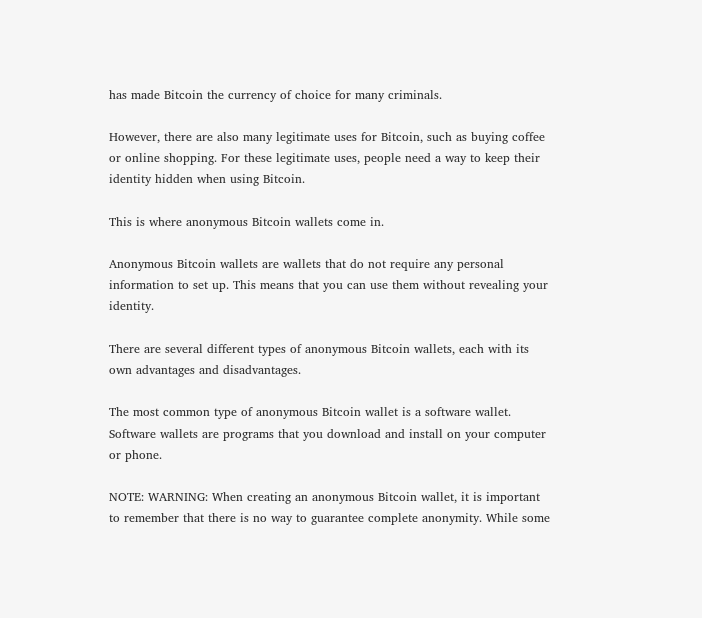has made Bitcoin the currency of choice for many criminals.

However, there are also many legitimate uses for Bitcoin, such as buying coffee or online shopping. For these legitimate uses, people need a way to keep their identity hidden when using Bitcoin.

This is where anonymous Bitcoin wallets come in.

Anonymous Bitcoin wallets are wallets that do not require any personal information to set up. This means that you can use them without revealing your identity.

There are several different types of anonymous Bitcoin wallets, each with its own advantages and disadvantages.

The most common type of anonymous Bitcoin wallet is a software wallet. Software wallets are programs that you download and install on your computer or phone.

NOTE: WARNING: When creating an anonymous Bitcoin wallet, it is important to remember that there is no way to guarantee complete anonymity. While some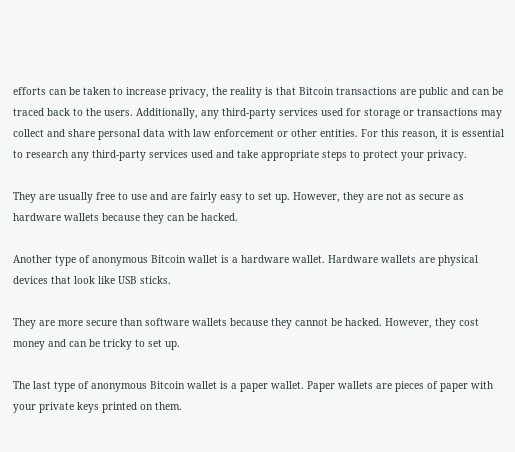efforts can be taken to increase privacy, the reality is that Bitcoin transactions are public and can be traced back to the users. Additionally, any third-party services used for storage or transactions may collect and share personal data with law enforcement or other entities. For this reason, it is essential to research any third-party services used and take appropriate steps to protect your privacy.

They are usually free to use and are fairly easy to set up. However, they are not as secure as hardware wallets because they can be hacked.

Another type of anonymous Bitcoin wallet is a hardware wallet. Hardware wallets are physical devices that look like USB sticks.

They are more secure than software wallets because they cannot be hacked. However, they cost money and can be tricky to set up.

The last type of anonymous Bitcoin wallet is a paper wallet. Paper wallets are pieces of paper with your private keys printed on them.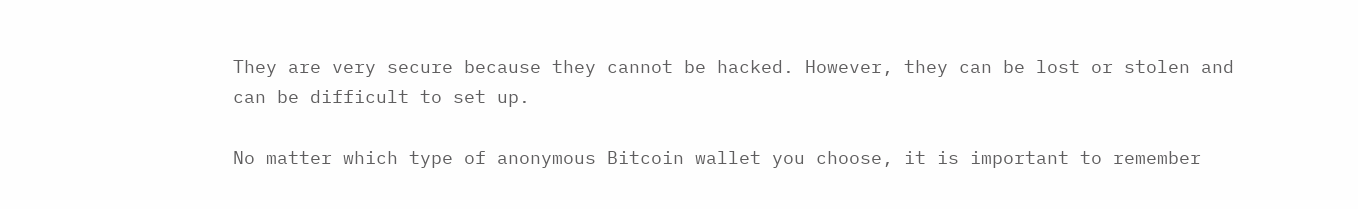They are very secure because they cannot be hacked. However, they can be lost or stolen and can be difficult to set up.

No matter which type of anonymous Bitcoin wallet you choose, it is important to remember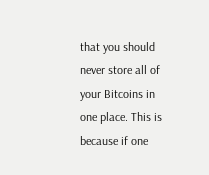that you should never store all of your Bitcoins in one place. This is because if one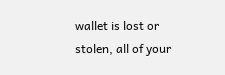wallet is lost or stolen, all of your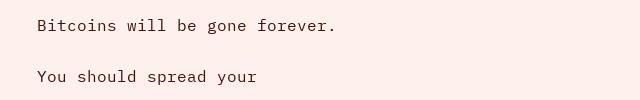Bitcoins will be gone forever.

You should spread your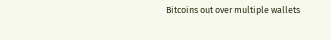Bitcoins out over multiple wallets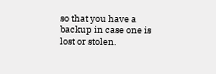so that you have a backup in case one is lost or stolen.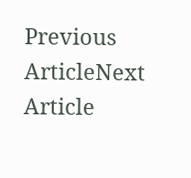Previous ArticleNext Article